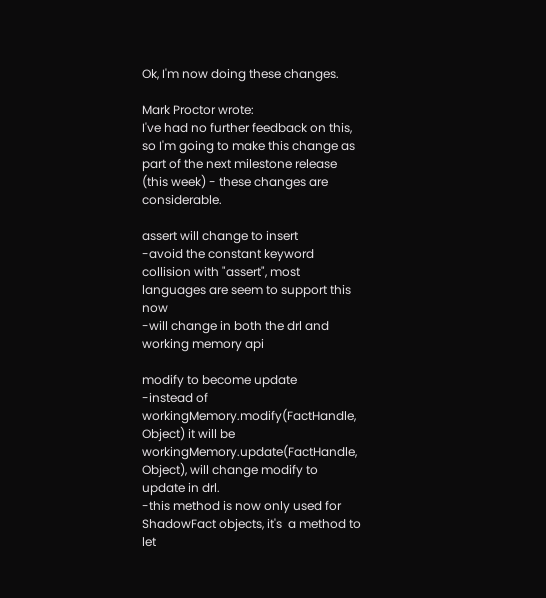Ok, I'm now doing these changes.

Mark Proctor wrote:
I've had no further feedback on this, so I'm going to make this change as part of the next milestone release (this week) - these changes are considerable.

assert will change to insert
-avoid the constant keyword collision with "assert", most languages are seem to support this now
-will change in both the drl and working memory api

modify to become update
-instead of workingMemory.modify(FactHandle, Object) it will be workingMemory.update(FactHandle, Object), will change modify to update in drl.
-this method is now only used for ShadowFact objects, it's  a method to let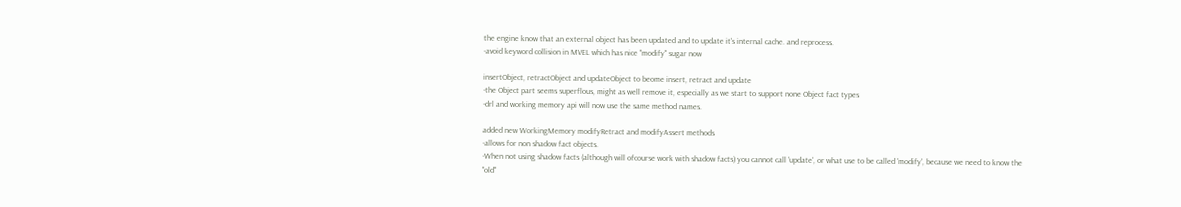the engine know that an external object has been updated and to update it's internal cache. and reprocess.
-avoid keyword collision in MVEL which has nice "modify" sugar now

insertObject, retractObject and updateObject to beome insert, retract and update
-the Object part seems superflous, might as well remove it, especially as we start to support none Object fact types
-drl and working memory api will now use the same method names.

added new WorkingMemory modifyRetract and modifyAssert methods
-allows for non shadow fact objects.
-When not using shadow facts (although will ofcourse work with shadow facts) you cannot call 'update', or what use to be called 'modify', because we need to know the "old"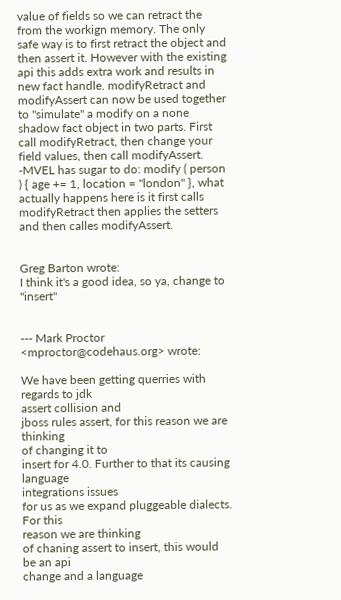value of fields so we can retract the from the workign memory. The only safe way is to first retract the object and then assert it. However with the existing api this adds extra work and results in new fact handle. modifyRetract and modifyAssert can now be used together to "simulate" a modify on a none shadow fact object in two parts. First call modifyRetract, then change your field values, then call modifyAssert.
-MVEL has sugar to do: modify ( person ) { age += 1, location = "london" }, what actually happens here is it first calls modifyRetract then applies the setters and then calles modifyAssert.


Greg Barton wrote:
I think it's a good idea, so ya, change to "insert"


--- Mark Proctor <mproctor@codehaus.org> wrote:

We have been getting querries with regards to jdk
assert collision and
jboss rules assert, for this reason we are thinking
of changing it to
insert for 4.0. Further to that its causing language
integrations issues
for us as we expand pluggeable dialects. For this
reason we are thinking
of chaning assert to insert, this would be an api
change and a language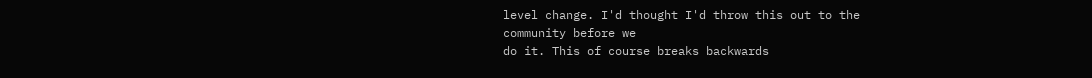level change. I'd thought I'd throw this out to the
community before we
do it. This of course breaks backwards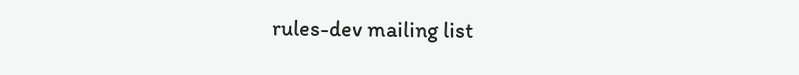rules-dev mailing list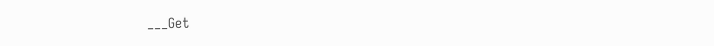___Get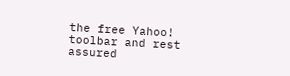the free Yahoo! toolbar and rest assured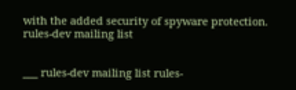with the added security of spyware protection.
rules-dev mailing list


___ rules-dev mailing list rules-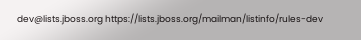dev@lists.jboss.org https://lists.jboss.org/mailman/listinfo/rules-dev